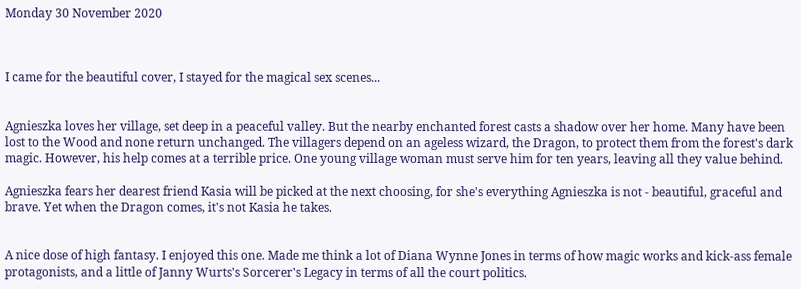Monday 30 November 2020



I came for the beautiful cover, I stayed for the magical sex scenes...


Agnieszka loves her village, set deep in a peaceful valley. But the nearby enchanted forest casts a shadow over her home. Many have been lost to the Wood and none return unchanged. The villagers depend on an ageless wizard, the Dragon, to protect them from the forest's dark magic. However, his help comes at a terrible price. One young village woman must serve him for ten years, leaving all they value behind.

Agnieszka fears her dearest friend Kasia will be picked at the next choosing, for she's everything Agnieszka is not - beautiful, graceful and brave. Yet when the Dragon comes, it's not Kasia he takes.


A nice dose of high fantasy. I enjoyed this one. Made me think a lot of Diana Wynne Jones in terms of how magic works and kick-ass female protagonists, and a little of Janny Wurts's Sorcerer's Legacy in terms of all the court politics.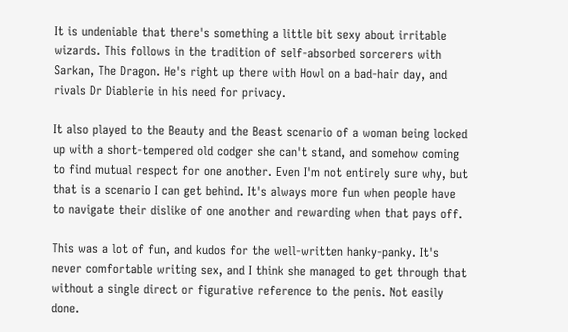It is undeniable that there's something a little bit sexy about irritable wizards. This follows in the tradition of self-absorbed sorcerers with Sarkan, The Dragon. He's right up there with Howl on a bad-hair day, and rivals Dr Diablerie in his need for privacy.

It also played to the Beauty and the Beast scenario of a woman being locked up with a short-tempered old codger she can't stand, and somehow coming to find mutual respect for one another. Even I'm not entirely sure why, but that is a scenario I can get behind. It's always more fun when people have to navigate their dislike of one another and rewarding when that pays off.

This was a lot of fun, and kudos for the well-written hanky-panky. It's never comfortable writing sex, and I think she managed to get through that without a single direct or figurative reference to the penis. Not easily done.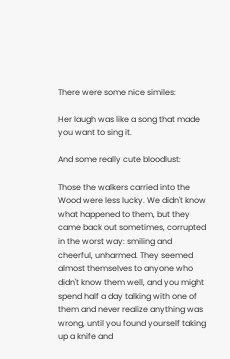There were some nice similes:

Her laugh was like a song that made you want to sing it.

And some really cute bloodlust:

Those the walkers carried into the Wood were less lucky. We didn't know what happened to them, but they came back out sometimes, corrupted in the worst way: smiling and cheerful, unharmed. They seemed almost themselves to anyone who didn't know them well, and you might spend half a day talking with one of them and never realize anything was wrong, until you found yourself taking up a knife and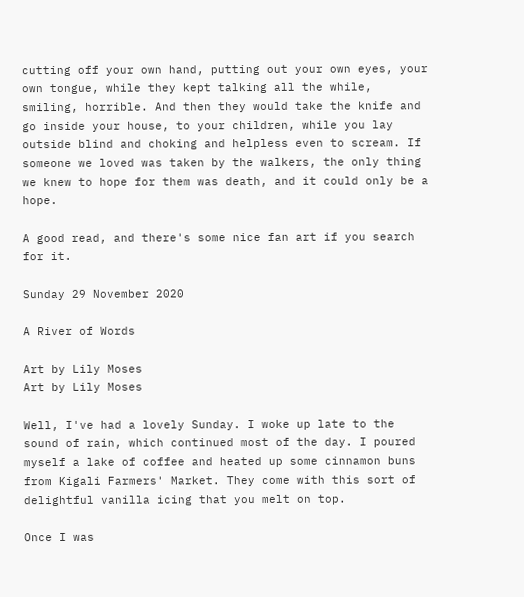cutting off your own hand, putting out your own eyes, your own tongue, while they kept talking all the while, smiling, horrible. And then they would take the knife and go inside your house, to your children, while you lay outside blind and choking and helpless even to scream. If someone we loved was taken by the walkers, the only thing we knew to hope for them was death, and it could only be a hope.

A good read, and there's some nice fan art if you search for it.

Sunday 29 November 2020

A River of Words

Art by Lily Moses
Art by Lily Moses

Well, I've had a lovely Sunday. I woke up late to the sound of rain, which continued most of the day. I poured myself a lake of coffee and heated up some cinnamon buns from Kigali Farmers' Market. They come with this sort of delightful vanilla icing that you melt on top.

Once I was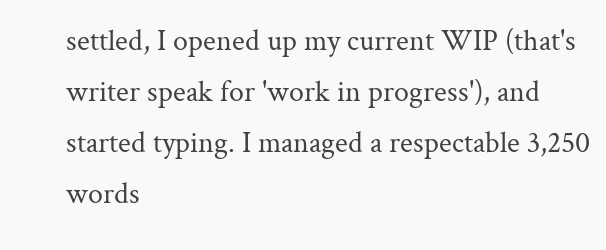settled, I opened up my current WIP (that's writer speak for 'work in progress'), and started typing. I managed a respectable 3,250 words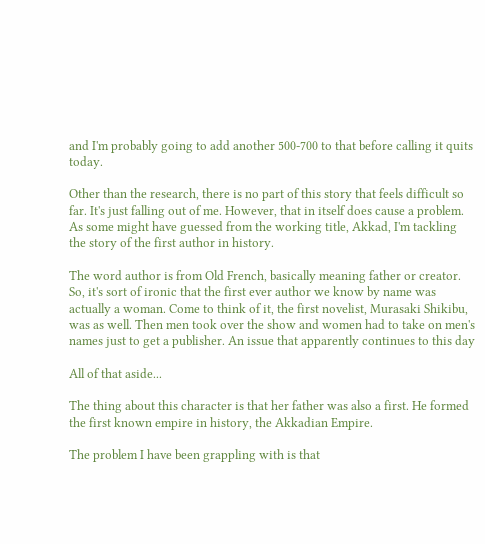and I'm probably going to add another 500-700 to that before calling it quits today.

Other than the research, there is no part of this story that feels difficult so far. It's just falling out of me. However, that in itself does cause a problem. As some might have guessed from the working title, Akkad, I'm tackling the story of the first author in history.

The word author is from Old French, basically meaning father or creator. So, it's sort of ironic that the first ever author we know by name was actually a woman. Come to think of it, the first novelist, Murasaki Shikibu, was as well. Then men took over the show and women had to take on men's names just to get a publisher. An issue that apparently continues to this day

All of that aside...

The thing about this character is that her father was also a first. He formed the first known empire in history, the Akkadian Empire.

The problem I have been grappling with is that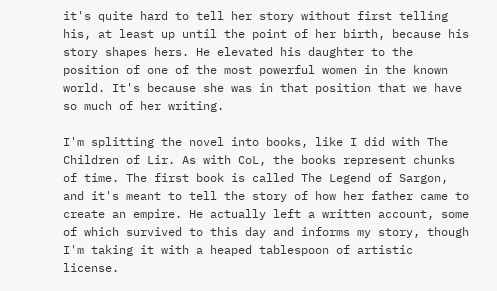it's quite hard to tell her story without first telling his, at least up until the point of her birth, because his story shapes hers. He elevated his daughter to the position of one of the most powerful women in the known world. It's because she was in that position that we have so much of her writing.

I'm splitting the novel into books, like I did with The Children of Lir. As with CoL, the books represent chunks of time. The first book is called The Legend of Sargon, and it's meant to tell the story of how her father came to create an empire. He actually left a written account, some of which survived to this day and informs my story, though I'm taking it with a heaped tablespoon of artistic license.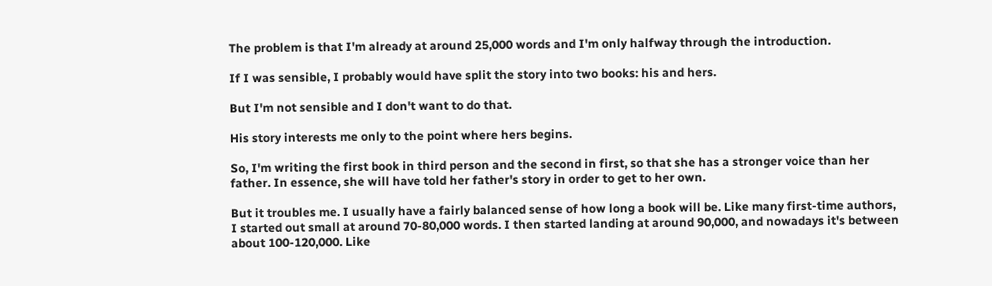The problem is that I'm already at around 25,000 words and I'm only halfway through the introduction.

If I was sensible, I probably would have split the story into two books: his and hers.

But I'm not sensible and I don't want to do that.

His story interests me only to the point where hers begins.

So, I'm writing the first book in third person and the second in first, so that she has a stronger voice than her father. In essence, she will have told her father's story in order to get to her own.

But it troubles me. I usually have a fairly balanced sense of how long a book will be. Like many first-time authors, I started out small at around 70-80,000 words. I then started landing at around 90,000, and nowadays it's between about 100-120,000. Like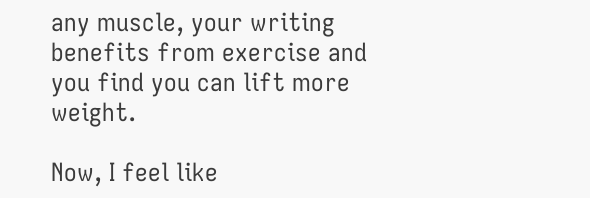any muscle, your writing benefits from exercise and you find you can lift more weight.

Now, I feel like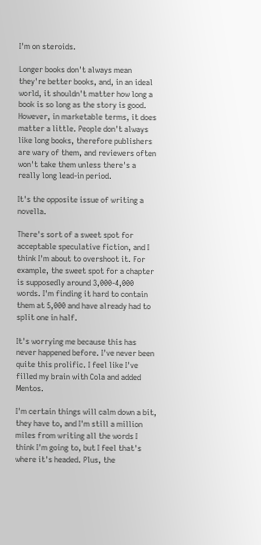I'm on steroids.

Longer books don't always mean they're better books, and, in an ideal world, it shouldn't matter how long a book is so long as the story is good. However, in marketable terms, it does matter a little. People don't always like long books, therefore publishers are wary of them, and reviewers often won't take them unless there's a really long lead-in period.

It's the opposite issue of writing a novella.

There's sort of a sweet spot for acceptable speculative fiction, and I think I'm about to overshoot it. For example, the sweet spot for a chapter is supposedly around 3,000-4,000 words. I'm finding it hard to contain them at 5,000 and have already had to split one in half.

It's worrying me because this has never happened before. I've never been quite this prolific. I feel like I've filled my brain with Cola and added Mentos.

I'm certain things will calm down a bit, they have to, and I'm still a million miles from writing all the words I think I'm going to, but I feel that's where it's headed. Plus, the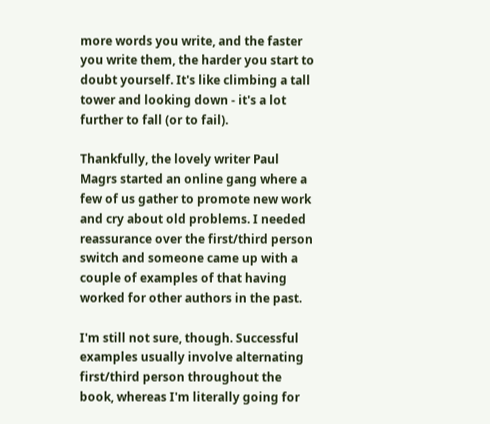more words you write, and the faster you write them, the harder you start to doubt yourself. It's like climbing a tall tower and looking down - it's a lot further to fall (or to fail).

Thankfully, the lovely writer Paul Magrs started an online gang where a few of us gather to promote new work and cry about old problems. I needed reassurance over the first/third person switch and someone came up with a couple of examples of that having worked for other authors in the past.

I'm still not sure, though. Successful examples usually involve alternating first/third person throughout the book, whereas I'm literally going for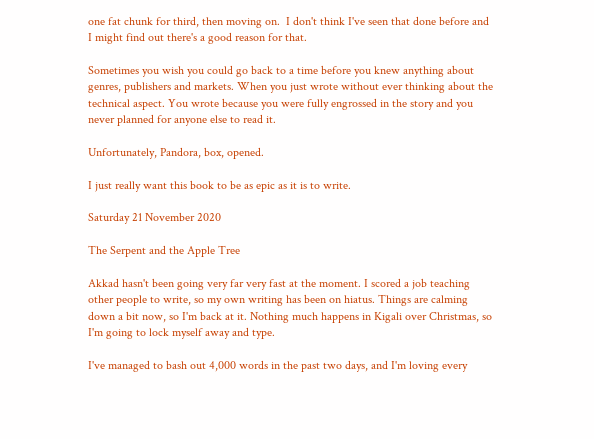one fat chunk for third, then moving on.  I don't think I've seen that done before and I might find out there's a good reason for that.

Sometimes you wish you could go back to a time before you knew anything about genres, publishers and markets. When you just wrote without ever thinking about the technical aspect. You wrote because you were fully engrossed in the story and you never planned for anyone else to read it.

Unfortunately, Pandora, box, opened.

I just really want this book to be as epic as it is to write.

Saturday 21 November 2020

The Serpent and the Apple Tree

Akkad hasn't been going very far very fast at the moment. I scored a job teaching other people to write, so my own writing has been on hiatus. Things are calming down a bit now, so I'm back at it. Nothing much happens in Kigali over Christmas, so I'm going to lock myself away and type.

I've managed to bash out 4,000 words in the past two days, and I'm loving every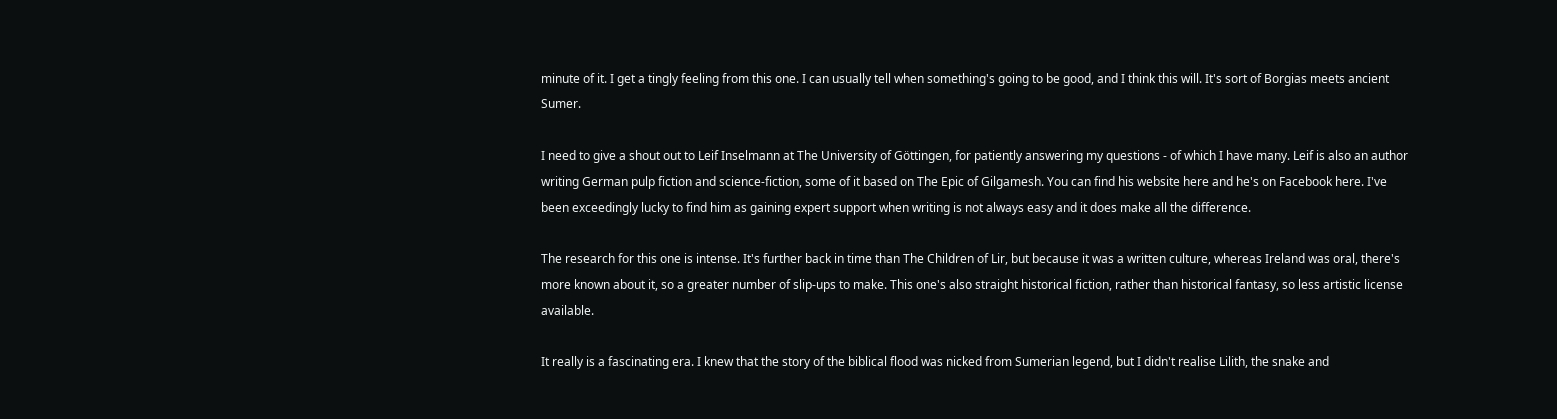minute of it. I get a tingly feeling from this one. I can usually tell when something's going to be good, and I think this will. It's sort of Borgias meets ancient Sumer.

I need to give a shout out to Leif Inselmann at The University of Göttingen, for patiently answering my questions - of which I have many. Leif is also an author writing German pulp fiction and science-fiction, some of it based on The Epic of Gilgamesh. You can find his website here and he's on Facebook here. I've been exceedingly lucky to find him as gaining expert support when writing is not always easy and it does make all the difference.

The research for this one is intense. It's further back in time than The Children of Lir, but because it was a written culture, whereas Ireland was oral, there's more known about it, so a greater number of slip-ups to make. This one's also straight historical fiction, rather than historical fantasy, so less artistic license available.

It really is a fascinating era. I knew that the story of the biblical flood was nicked from Sumerian legend, but I didn't realise Lilith, the snake and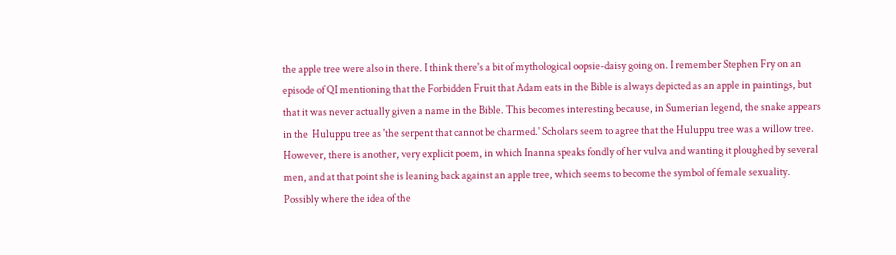the apple tree were also in there. I think there's a bit of mythological oopsie-daisy going on. I remember Stephen Fry on an episode of QI mentioning that the Forbidden Fruit that Adam eats in the Bible is always depicted as an apple in paintings, but that it was never actually given a name in the Bible. This becomes interesting because, in Sumerian legend, the snake appears in the  Huluppu tree as 'the serpent that cannot be charmed.' Scholars seem to agree that the Huluppu tree was a willow tree. However, there is another, very explicit poem, in which Inanna speaks fondly of her vulva and wanting it ploughed by several men, and at that point she is leaning back against an apple tree, which seems to become the symbol of female sexuality. Possibly where the idea of the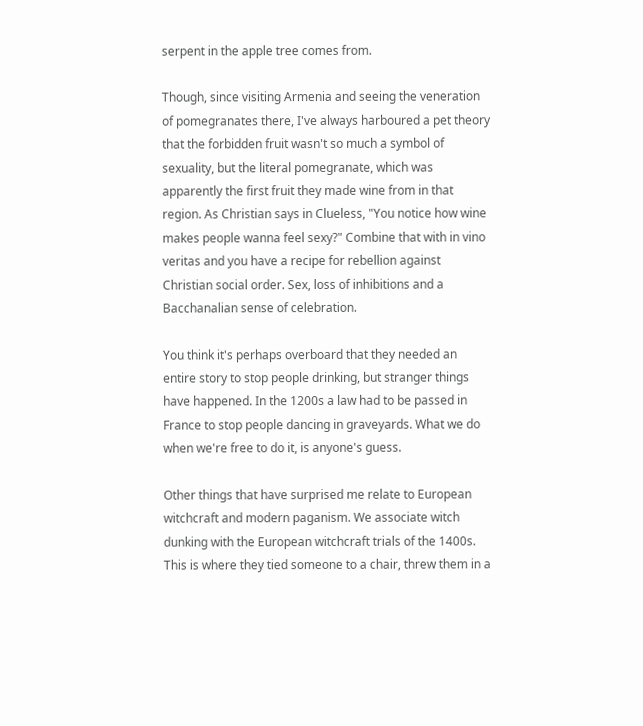serpent in the apple tree comes from.

Though, since visiting Armenia and seeing the veneration of pomegranates there, I've always harboured a pet theory that the forbidden fruit wasn't so much a symbol of sexuality, but the literal pomegranate, which was apparently the first fruit they made wine from in that region. As Christian says in Clueless, "You notice how wine makes people wanna feel sexy?" Combine that with in vino veritas and you have a recipe for rebellion against Christian social order. Sex, loss of inhibitions and a Bacchanalian sense of celebration.

You think it's perhaps overboard that they needed an entire story to stop people drinking, but stranger things have happened. In the 1200s a law had to be passed in France to stop people dancing in graveyards. What we do when we're free to do it, is anyone's guess.

Other things that have surprised me relate to European witchcraft and modern paganism. We associate witch dunking with the European witchcraft trials of the 1400s. This is where they tied someone to a chair, threw them in a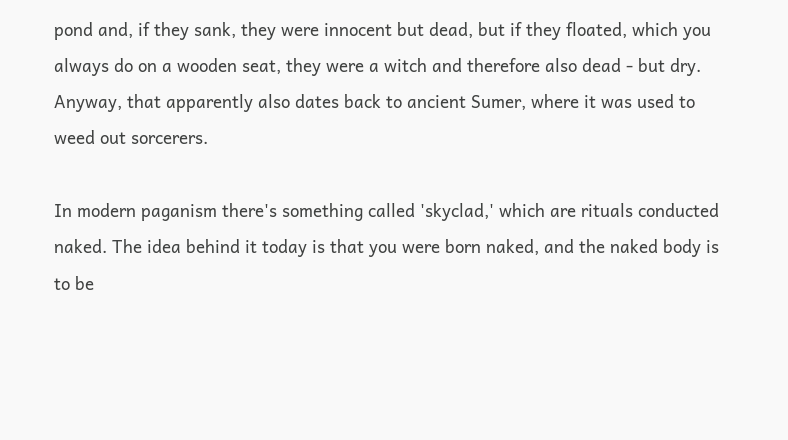pond and, if they sank, they were innocent but dead, but if they floated, which you always do on a wooden seat, they were a witch and therefore also dead - but dry. Anyway, that apparently also dates back to ancient Sumer, where it was used to weed out sorcerers.

In modern paganism there's something called 'skyclad,' which are rituals conducted naked. The idea behind it today is that you were born naked, and the naked body is to be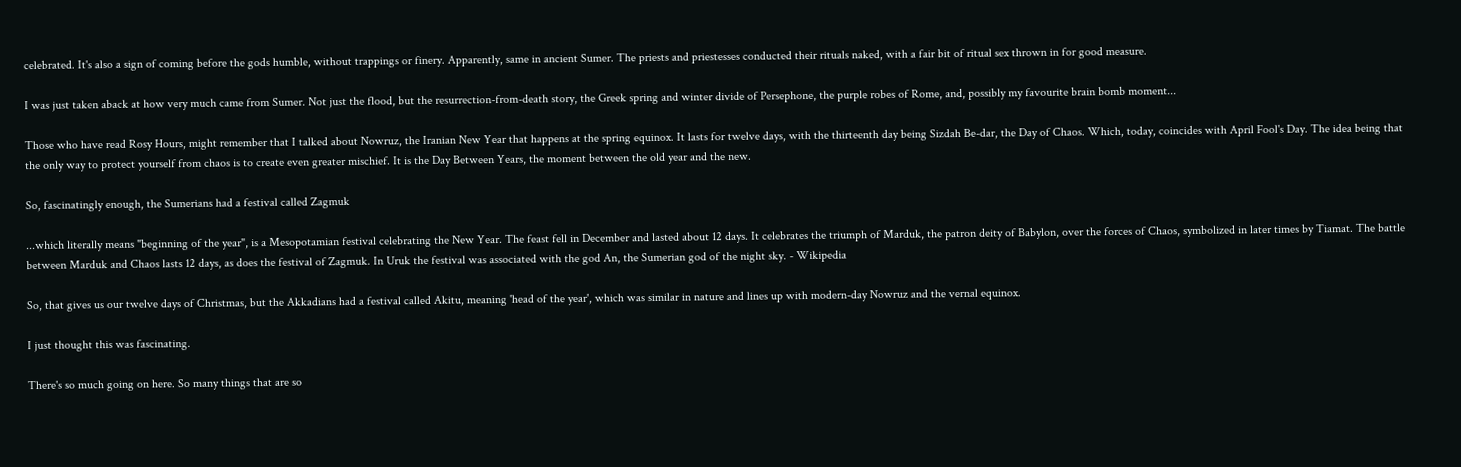celebrated. It's also a sign of coming before the gods humble, without trappings or finery. Apparently, same in ancient Sumer. The priests and priestesses conducted their rituals naked, with a fair bit of ritual sex thrown in for good measure.

I was just taken aback at how very much came from Sumer. Not just the flood, but the resurrection-from-death story, the Greek spring and winter divide of Persephone, the purple robes of Rome, and, possibly my favourite brain bomb moment...

Those who have read Rosy Hours, might remember that I talked about Nowruz, the Iranian New Year that happens at the spring equinox. It lasts for twelve days, with the thirteenth day being Sizdah Be-dar, the Day of Chaos. Which, today, coincides with April Fool's Day. The idea being that the only way to protect yourself from chaos is to create even greater mischief. It is the Day Between Years, the moment between the old year and the new.

So, fascinatingly enough, the Sumerians had a festival called Zagmuk

...which literally means "beginning of the year", is a Mesopotamian festival celebrating the New Year. The feast fell in December and lasted about 12 days. It celebrates the triumph of Marduk, the patron deity of Babylon, over the forces of Chaos, symbolized in later times by Tiamat. The battle between Marduk and Chaos lasts 12 days, as does the festival of Zagmuk. In Uruk the festival was associated with the god An, the Sumerian god of the night sky. - Wikipedia

So, that gives us our twelve days of Christmas, but the Akkadians had a festival called Akitu, meaning 'head of the year', which was similar in nature and lines up with modern-day Nowruz and the vernal equinox.

I just thought this was fascinating.

There's so much going on here. So many things that are so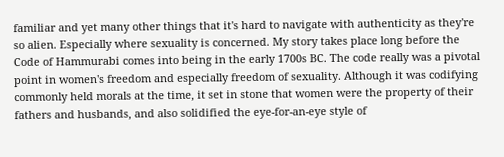familiar and yet many other things that it's hard to navigate with authenticity as they're so alien. Especially where sexuality is concerned. My story takes place long before the Code of Hammurabi comes into being in the early 1700s BC. The code really was a pivotal point in women's freedom and especially freedom of sexuality. Although it was codifying commonly held morals at the time, it set in stone that women were the property of their fathers and husbands, and also solidified the eye-for-an-eye style of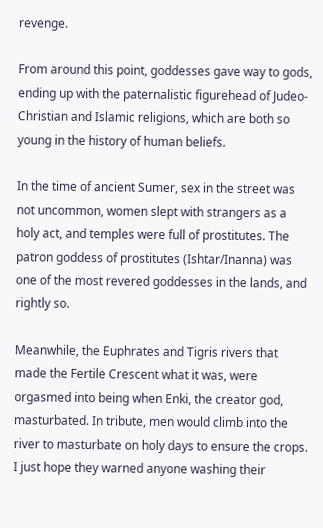revenge.

From around this point, goddesses gave way to gods, ending up with the paternalistic figurehead of Judeo-Christian and Islamic religions, which are both so young in the history of human beliefs.

In the time of ancient Sumer, sex in the street was not uncommon, women slept with strangers as a holy act, and temples were full of prostitutes. The patron goddess of prostitutes (Ishtar/Inanna) was one of the most revered goddesses in the lands, and rightly so.

Meanwhile, the Euphrates and Tigris rivers that made the Fertile Crescent what it was, were orgasmed into being when Enki, the creator god, masturbated. In tribute, men would climb into the river to masturbate on holy days to ensure the crops. I just hope they warned anyone washing their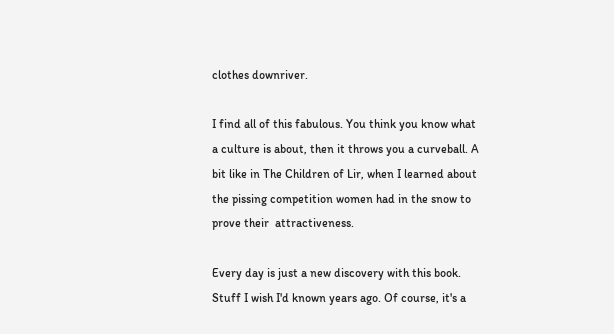clothes downriver.

I find all of this fabulous. You think you know what a culture is about, then it throws you a curveball. A bit like in The Children of Lir, when I learned about the pissing competition women had in the snow to prove their  attractiveness.

Every day is just a new discovery with this book. Stuff I wish I'd known years ago. Of course, it's a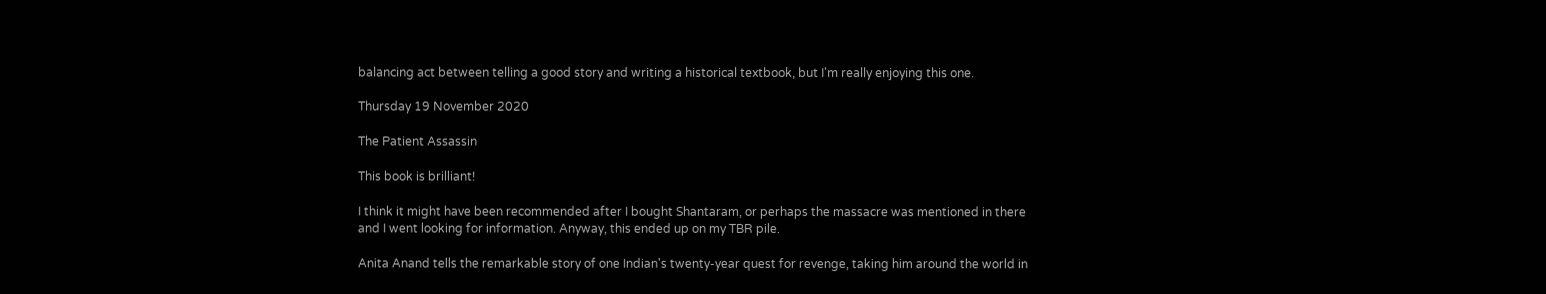balancing act between telling a good story and writing a historical textbook, but I'm really enjoying this one.

Thursday 19 November 2020

The Patient Assassin

This book is brilliant!

I think it might have been recommended after I bought Shantaram, or perhaps the massacre was mentioned in there and I went looking for information. Anyway, this ended up on my TBR pile.

Anita Anand tells the remarkable story of one Indian's twenty-year quest for revenge, taking him around the world in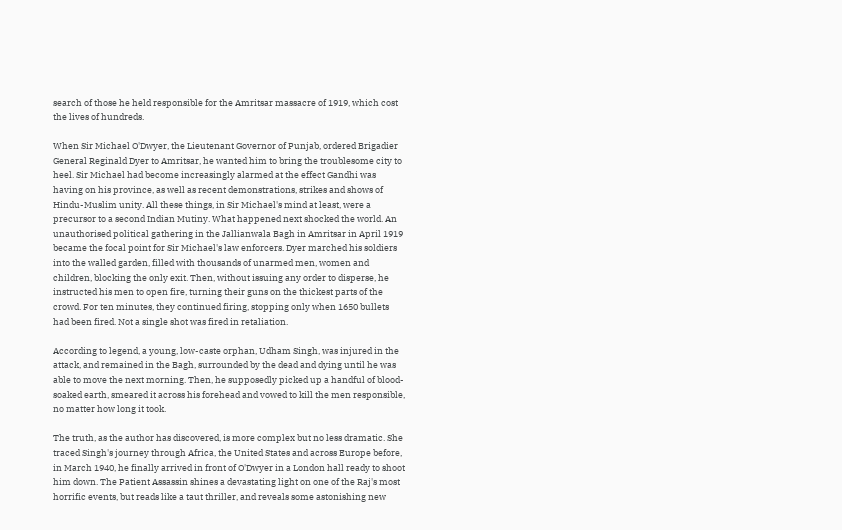search of those he held responsible for the Amritsar massacre of 1919, which cost the lives of hundreds.

When Sir Michael O'Dwyer, the Lieutenant Governor of Punjab, ordered Brigadier General Reginald Dyer to Amritsar, he wanted him to bring the troublesome city to heel. Sir Michael had become increasingly alarmed at the effect Gandhi was having on his province, as well as recent demonstrations, strikes and shows of Hindu-Muslim unity. All these things, in Sir Michael's mind at least, were a precursor to a second Indian Mutiny. What happened next shocked the world. An unauthorised political gathering in the Jallianwala Bagh in Amritsar in April 1919 became the focal point for Sir Michael's law enforcers. Dyer marched his soldiers into the walled garden, filled with thousands of unarmed men, women and children, blocking the only exit. Then, without issuing any order to disperse, he instructed his men to open fire, turning their guns on the thickest parts of the crowd. For ten minutes, they continued firing, stopping only when 1650 bullets had been fired. Not a single shot was fired in retaliation.

According to legend, a young, low-caste orphan, Udham Singh, was injured in the attack, and remained in the Bagh, surrounded by the dead and dying until he was able to move the next morning. Then, he supposedly picked up a handful of blood-soaked earth, smeared it across his forehead and vowed to kill the men responsible, no matter how long it took.

The truth, as the author has discovered, is more complex but no less dramatic. She traced Singh's journey through Africa, the United States and across Europe before, in March 1940, he finally arrived in front of O'Dwyer in a London hall ready to shoot him down. The Patient Assassin shines a devastating light on one of the Raj's most horrific events, but reads like a taut thriller, and reveals some astonishing new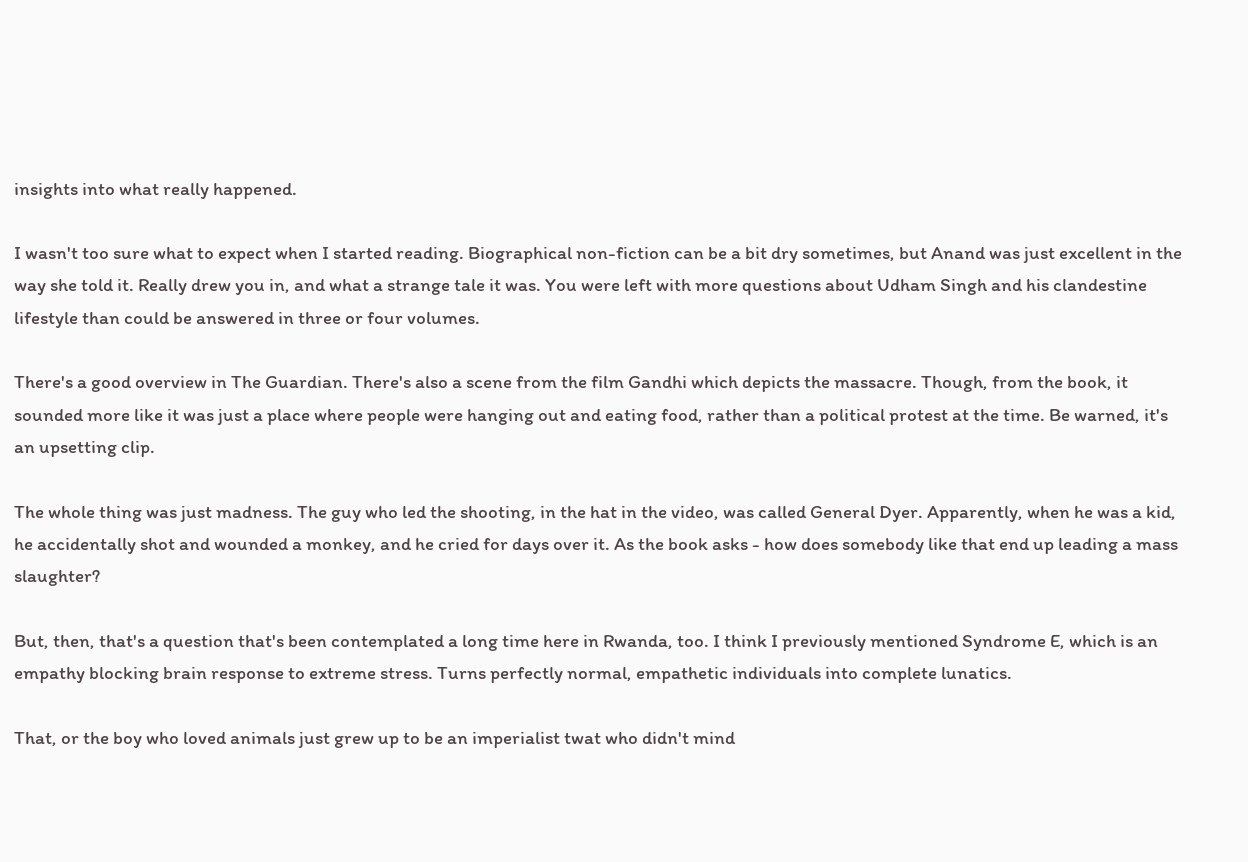insights into what really happened.

I wasn't too sure what to expect when I started reading. Biographical non-fiction can be a bit dry sometimes, but Anand was just excellent in the way she told it. Really drew you in, and what a strange tale it was. You were left with more questions about Udham Singh and his clandestine lifestyle than could be answered in three or four volumes.

There's a good overview in The Guardian. There's also a scene from the film Gandhi which depicts the massacre. Though, from the book, it sounded more like it was just a place where people were hanging out and eating food, rather than a political protest at the time. Be warned, it's an upsetting clip.

The whole thing was just madness. The guy who led the shooting, in the hat in the video, was called General Dyer. Apparently, when he was a kid, he accidentally shot and wounded a monkey, and he cried for days over it. As the book asks - how does somebody like that end up leading a mass slaughter?

But, then, that's a question that's been contemplated a long time here in Rwanda, too. I think I previously mentioned Syndrome E, which is an empathy blocking brain response to extreme stress. Turns perfectly normal, empathetic individuals into complete lunatics.

That, or the boy who loved animals just grew up to be an imperialist twat who didn't mind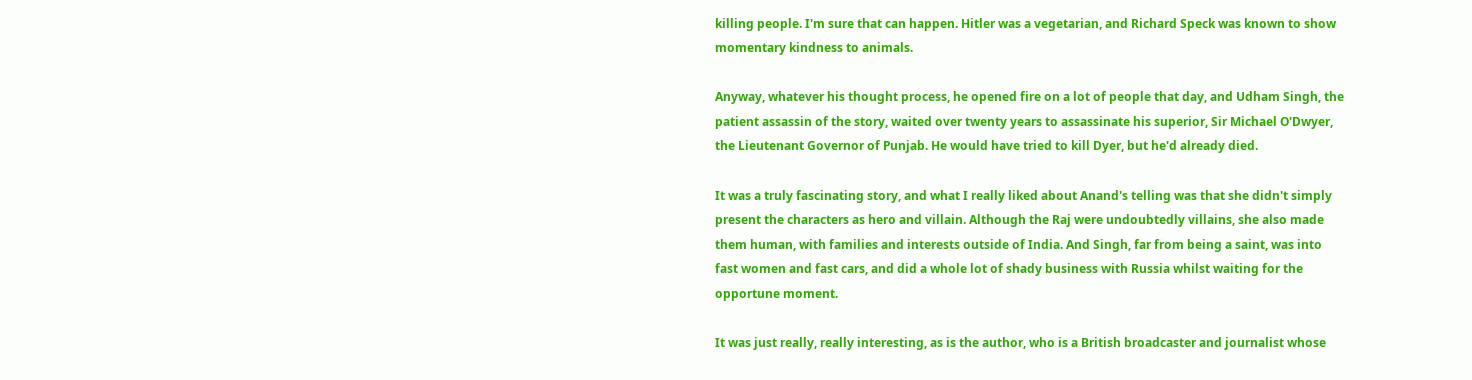killing people. I'm sure that can happen. Hitler was a vegetarian, and Richard Speck was known to show momentary kindness to animals.

Anyway, whatever his thought process, he opened fire on a lot of people that day, and Udham Singh, the patient assassin of the story, waited over twenty years to assassinate his superior, Sir Michael O'Dwyer, the Lieutenant Governor of Punjab. He would have tried to kill Dyer, but he'd already died.

It was a truly fascinating story, and what I really liked about Anand's telling was that she didn't simply present the characters as hero and villain. Although the Raj were undoubtedly villains, she also made them human, with families and interests outside of India. And Singh, far from being a saint, was into fast women and fast cars, and did a whole lot of shady business with Russia whilst waiting for the opportune moment.

It was just really, really interesting, as is the author, who is a British broadcaster and journalist whose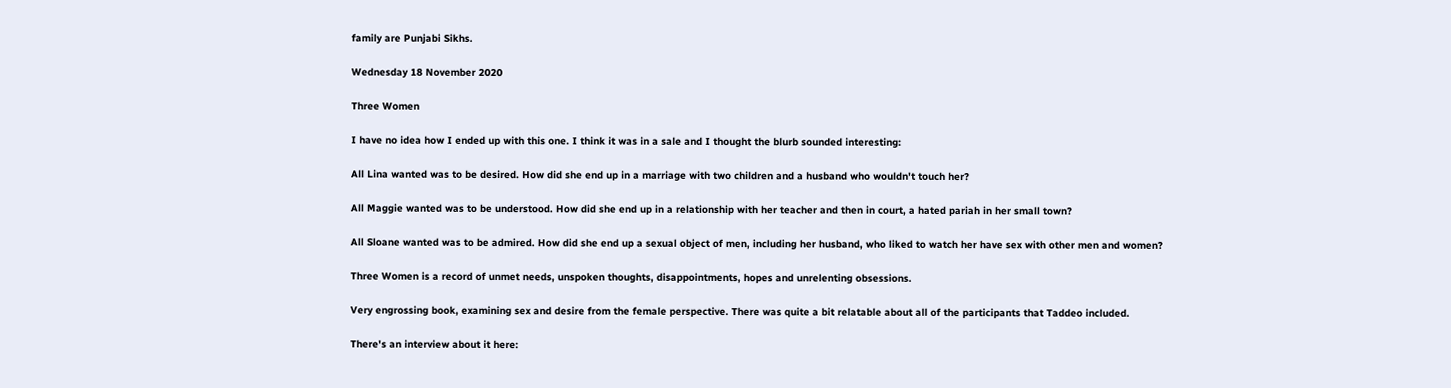family are Punjabi Sikhs.

Wednesday 18 November 2020

Three Women

I have no idea how I ended up with this one. I think it was in a sale and I thought the blurb sounded interesting:

All Lina wanted was to be desired. How did she end up in a marriage with two children and a husband who wouldn't touch her?

All Maggie wanted was to be understood. How did she end up in a relationship with her teacher and then in court, a hated pariah in her small town?

All Sloane wanted was to be admired. How did she end up a sexual object of men, including her husband, who liked to watch her have sex with other men and women?

Three Women is a record of unmet needs, unspoken thoughts, disappointments, hopes and unrelenting obsessions.

Very engrossing book, examining sex and desire from the female perspective. There was quite a bit relatable about all of the participants that Taddeo included.

There's an interview about it here: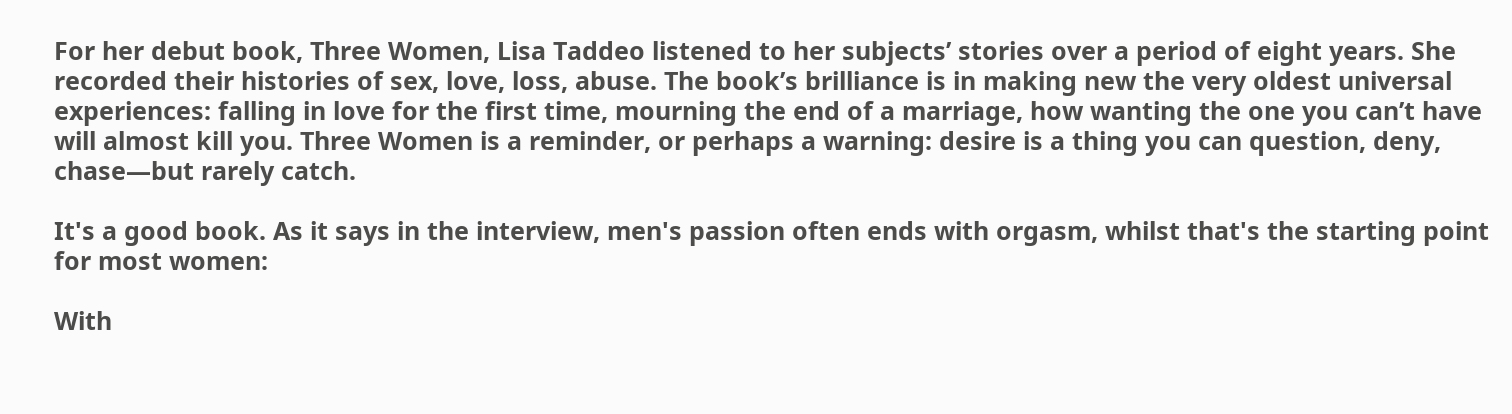For her debut book, Three Women, Lisa Taddeo listened to her subjects’ stories over a period of eight years. She recorded their histories of sex, love, loss, abuse. The book’s brilliance is in making new the very oldest universal experiences: falling in love for the first time, mourning the end of a marriage, how wanting the one you can’t have will almost kill you. Three Women is a reminder, or perhaps a warning: desire is a thing you can question, deny, chase—but rarely catch.

It's a good book. As it says in the interview, men's passion often ends with orgasm, whilst that's the starting point for most women:

With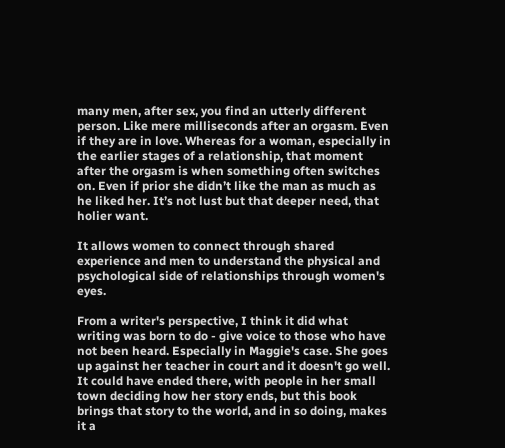many men, after sex, you find an utterly different person. Like mere milliseconds after an orgasm. Even if they are in love. Whereas for a woman, especially in the earlier stages of a relationship, that moment after the orgasm is when something often switches on. Even if prior she didn’t like the man as much as he liked her. It’s not lust but that deeper need, that holier want.

It allows women to connect through shared experience and men to understand the physical and psychological side of relationships through women's eyes.

From a writer's perspective, I think it did what writing was born to do - give voice to those who have not been heard. Especially in Maggie's case. She goes up against her teacher in court and it doesn't go well. It could have ended there, with people in her small town deciding how her story ends, but this book brings that story to the world, and in so doing, makes it a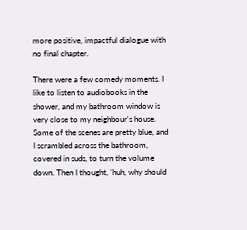more positive, impactful dialogue with no final chapter.

There were a few comedy moments. I like to listen to audiobooks in the shower, and my bathroom window is very close to my neighbour's house. Some of the scenes are pretty blue, and I scrambled across the bathroom, covered in suds, to turn the volume down. Then I thought, 'huh, why should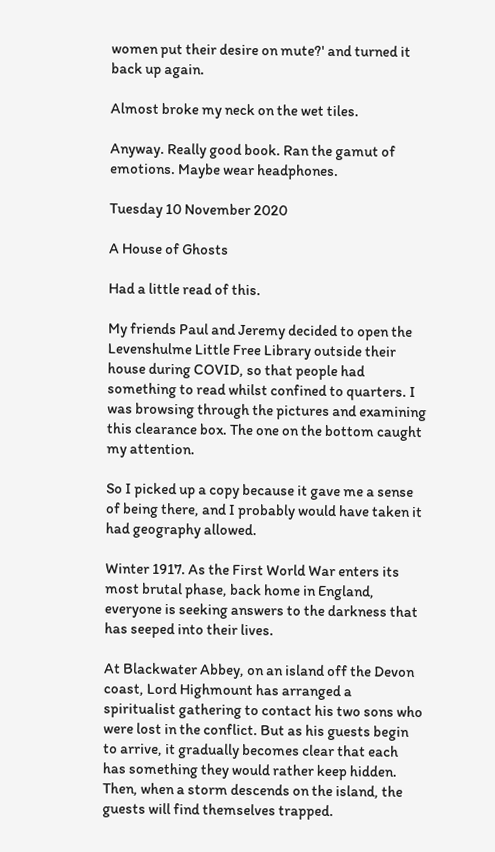women put their desire on mute?' and turned it back up again.

Almost broke my neck on the wet tiles.

Anyway. Really good book. Ran the gamut of emotions. Maybe wear headphones.

Tuesday 10 November 2020

A House of Ghosts

Had a little read of this.

My friends Paul and Jeremy decided to open the Levenshulme Little Free Library outside their house during COVID, so that people had something to read whilst confined to quarters. I was browsing through the pictures and examining this clearance box. The one on the bottom caught my attention.

So I picked up a copy because it gave me a sense of being there, and I probably would have taken it had geography allowed.

Winter 1917. As the First World War enters its most brutal phase, back home in England, everyone is seeking answers to the darkness that has seeped into their lives.

At Blackwater Abbey, on an island off the Devon coast, Lord Highmount has arranged a spiritualist gathering to contact his two sons who were lost in the conflict. But as his guests begin to arrive, it gradually becomes clear that each has something they would rather keep hidden. Then, when a storm descends on the island, the guests will find themselves trapped.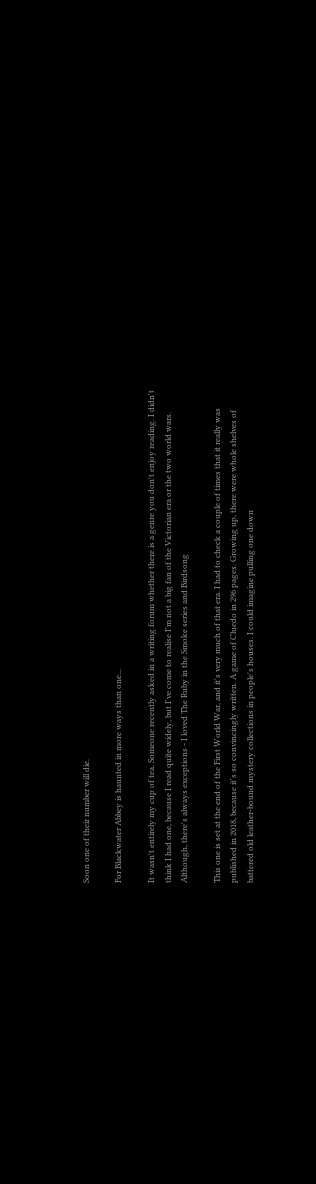Soon one of their number will die.

For Blackwater Abbey is haunted in more ways than one...

It wasn't entirely my cup of tea. Someone recently asked in a writing forum whether there is a genre you don't enjoy reading. I didn't think I had one, because I read quite widely, but I've come to realise I'm not a big fan of the Victorian era or the two world wars. Although, there's always exceptions - I loved The Ruby in the Smoke series and Birdsong

This one is set at the end of the First World War, and it's very much of that era. I had to check a couple of times that it really was published in 2018, because it's so convincingly written. A game of Cluedo in 296 pages. Growing up, there were whole shelves of battered old leather-bound mystery collections in people's houses. I could imagine pulling one down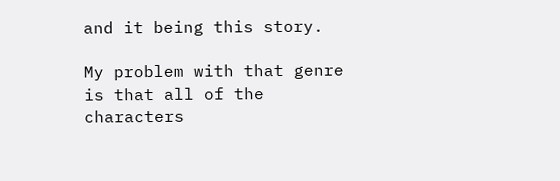and it being this story.

My problem with that genre is that all of the characters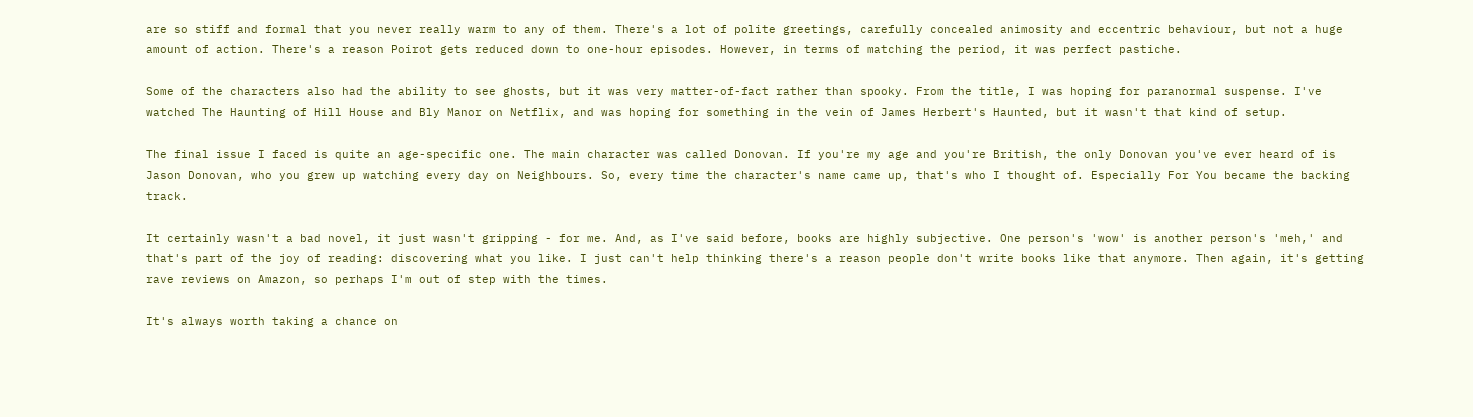are so stiff and formal that you never really warm to any of them. There's a lot of polite greetings, carefully concealed animosity and eccentric behaviour, but not a huge amount of action. There's a reason Poirot gets reduced down to one-hour episodes. However, in terms of matching the period, it was perfect pastiche.

Some of the characters also had the ability to see ghosts, but it was very matter-of-fact rather than spooky. From the title, I was hoping for paranormal suspense. I've watched The Haunting of Hill House and Bly Manor on Netflix, and was hoping for something in the vein of James Herbert's Haunted, but it wasn't that kind of setup.

The final issue I faced is quite an age-specific one. The main character was called Donovan. If you're my age and you're British, the only Donovan you've ever heard of is Jason Donovan, who you grew up watching every day on Neighbours. So, every time the character's name came up, that's who I thought of. Especially For You became the backing track.

It certainly wasn't a bad novel, it just wasn't gripping - for me. And, as I've said before, books are highly subjective. One person's 'wow' is another person's 'meh,' and that's part of the joy of reading: discovering what you like. I just can't help thinking there's a reason people don't write books like that anymore. Then again, it's getting rave reviews on Amazon, so perhaps I'm out of step with the times.

It's always worth taking a chance on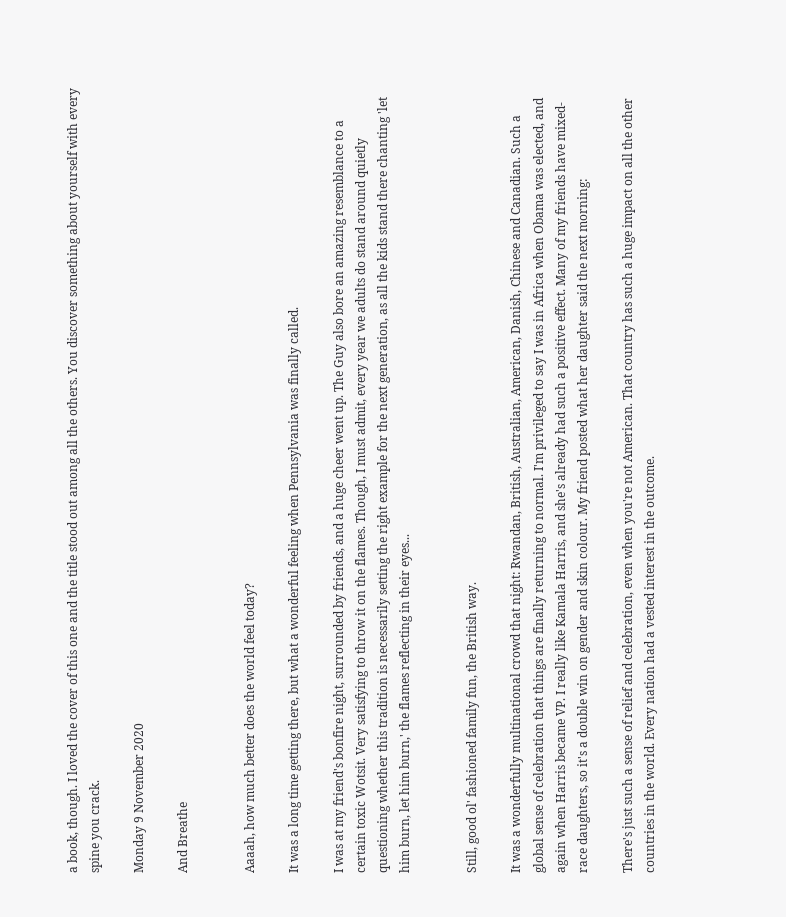a book, though. I loved the cover of this one and the title stood out among all the others. You discover something about yourself with every spine you crack.

Monday 9 November 2020

And Breathe


Aaaah, how much better does the world feel today?

It was a long time getting there, but what a wonderful feeling when Pennsylvania was finally called.

I was at my friend's bonfire night, surrounded by friends, and a huge cheer went up. The Guy also bore an amazing resemblance to a certain toxic Wotsit. Very satisfying to throw it on the flames. Though, I must admit, every year we adults do stand around quietly questioning whether this tradition is necessarily setting the right example for the next generation, as all the kids stand there chanting 'let him burn, let him burn,' the flames reflecting in their eyes...


Still, good ol' fashioned family fun, the British way.

It was a wonderfully multinational crowd that night: Rwandan, British, Australian, American, Danish, Chinese and Canadian. Such a global sense of celebration that things are finally returning to normal. I'm privileged to say I was in Africa when Obama was elected, and again when Harris became VP. I really like Kamala Harris, and she's already had such a positive effect. Many of my friends have mixed-race daughters, so it's a double win on gender and skin colour. My friend posted what her daughter said the next morning:

There's just such a sense of relief and celebration, even when you're not American. That country has such a huge impact on all the other countries in the world. Every nation had a vested interest in the outcome.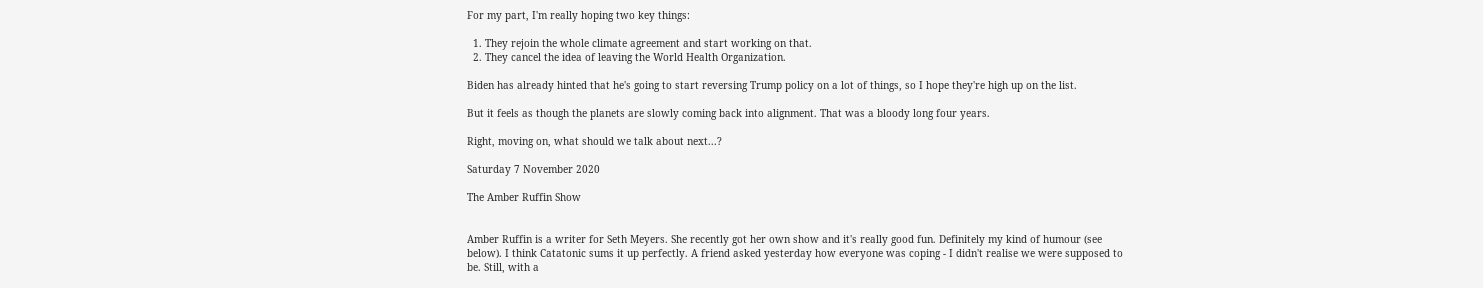For my part, I'm really hoping two key things:

  1. They rejoin the whole climate agreement and start working on that.
  2. They cancel the idea of leaving the World Health Organization.

Biden has already hinted that he's going to start reversing Trump policy on a lot of things, so I hope they're high up on the list.

But it feels as though the planets are slowly coming back into alignment. That was a bloody long four years.

Right, moving on, what should we talk about next...?

Saturday 7 November 2020

The Amber Ruffin Show


Amber Ruffin is a writer for Seth Meyers. She recently got her own show and it's really good fun. Definitely my kind of humour (see below). I think Catatonic sums it up perfectly. A friend asked yesterday how everyone was coping - I didn't realise we were supposed to be. Still, with a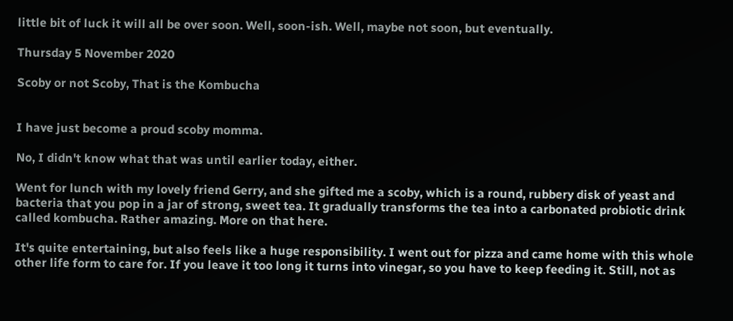little bit of luck it will all be over soon. Well, soon-ish. Well, maybe not soon, but eventually.

Thursday 5 November 2020

Scoby or not Scoby, That is the Kombucha


I have just become a proud scoby momma.

No, I didn't know what that was until earlier today, either.

Went for lunch with my lovely friend Gerry, and she gifted me a scoby, which is a round, rubbery disk of yeast and bacteria that you pop in a jar of strong, sweet tea. It gradually transforms the tea into a carbonated probiotic drink called kombucha. Rather amazing. More on that here.

It's quite entertaining, but also feels like a huge responsibility. I went out for pizza and came home with this whole other life form to care for. If you leave it too long it turns into vinegar, so you have to keep feeding it. Still, not as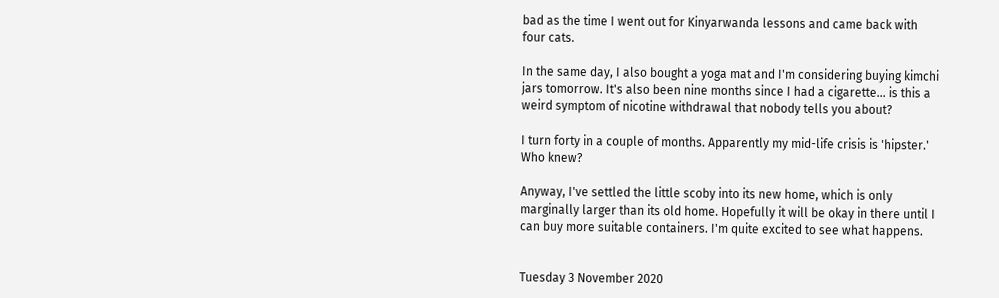bad as the time I went out for Kinyarwanda lessons and came back with four cats.

In the same day, I also bought a yoga mat and I'm considering buying kimchi jars tomorrow. It's also been nine months since I had a cigarette... is this a weird symptom of nicotine withdrawal that nobody tells you about?

I turn forty in a couple of months. Apparently my mid-life crisis is 'hipster.' Who knew?

Anyway, I've settled the little scoby into its new home, which is only marginally larger than its old home. Hopefully it will be okay in there until I can buy more suitable containers. I'm quite excited to see what happens.


Tuesday 3 November 2020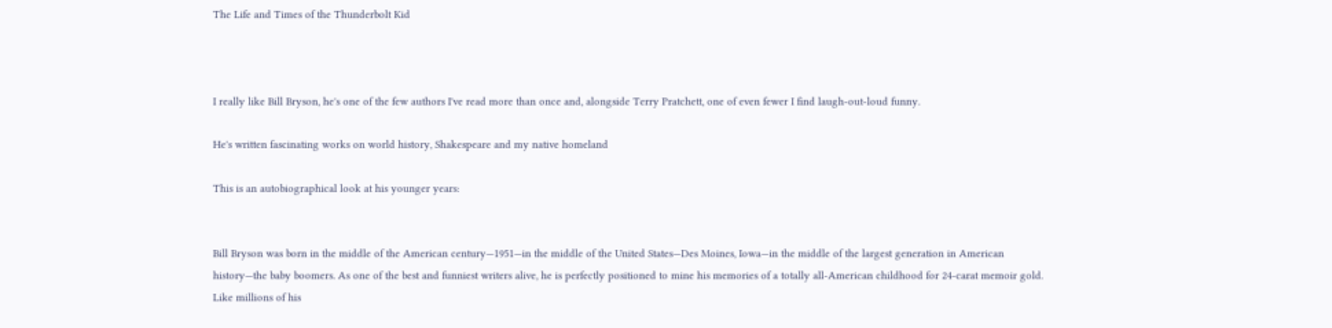The Life and Times of the Thunderbolt Kid



I really like Bill Bryson, he's one of the few authors I've read more than once and, alongside Terry Pratchett, one of even fewer I find laugh-out-loud funny.

He's written fascinating works on world history, Shakespeare and my native homeland

This is an autobiographical look at his younger years:


Bill Bryson was born in the middle of the American century—1951—in the middle of the United States—Des Moines, Iowa—in the middle of the largest generation in American history—the baby boomers. As one of the best and funniest writers alive, he is perfectly positioned to mine his memories of a totally all-American childhood for 24-carat memoir gold. Like millions of his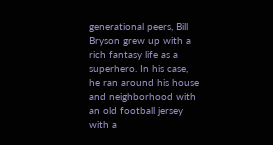generational peers, Bill Bryson grew up with a rich fantasy life as a superhero. In his case, he ran around his house and neighborhood with an old football jersey with a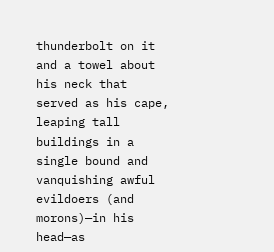thunderbolt on it and a towel about his neck that served as his cape, leaping tall buildings in a single bound and vanquishing awful evildoers (and morons)—in his head—as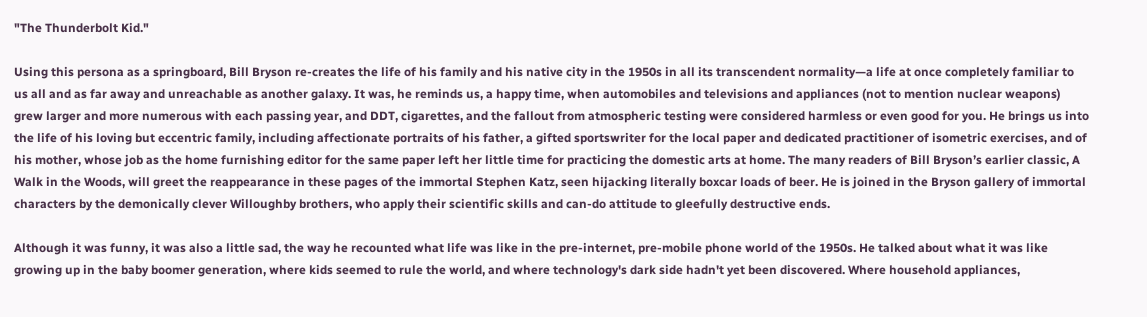"The Thunderbolt Kid."

Using this persona as a springboard, Bill Bryson re-creates the life of his family and his native city in the 1950s in all its transcendent normality—a life at once completely familiar to us all and as far away and unreachable as another galaxy. It was, he reminds us, a happy time, when automobiles and televisions and appliances (not to mention nuclear weapons) grew larger and more numerous with each passing year, and DDT, cigarettes, and the fallout from atmospheric testing were considered harmless or even good for you. He brings us into the life of his loving but eccentric family, including affectionate portraits of his father, a gifted sportswriter for the local paper and dedicated practitioner of isometric exercises, and of his mother, whose job as the home furnishing editor for the same paper left her little time for practicing the domestic arts at home. The many readers of Bill Bryson’s earlier classic, A Walk in the Woods, will greet the reappearance in these pages of the immortal Stephen Katz, seen hijacking literally boxcar loads of beer. He is joined in the Bryson gallery of immortal characters by the demonically clever Willoughby brothers, who apply their scientific skills and can-do attitude to gleefully destructive ends.

Although it was funny, it was also a little sad, the way he recounted what life was like in the pre-internet, pre-mobile phone world of the 1950s. He talked about what it was like growing up in the baby boomer generation, where kids seemed to rule the world, and where technology's dark side hadn't yet been discovered. Where household appliances,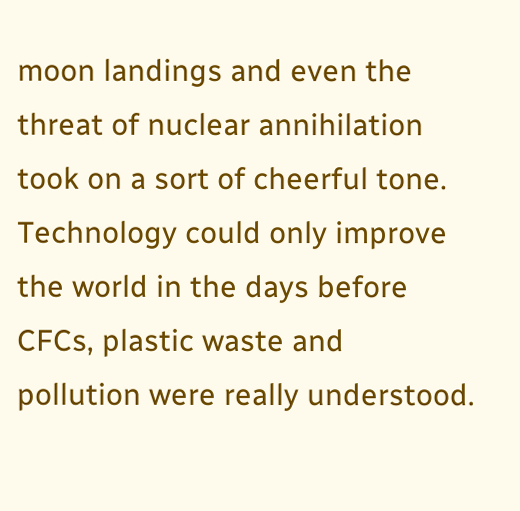moon landings and even the threat of nuclear annihilation took on a sort of cheerful tone. Technology could only improve the world in the days before CFCs, plastic waste and pollution were really understood.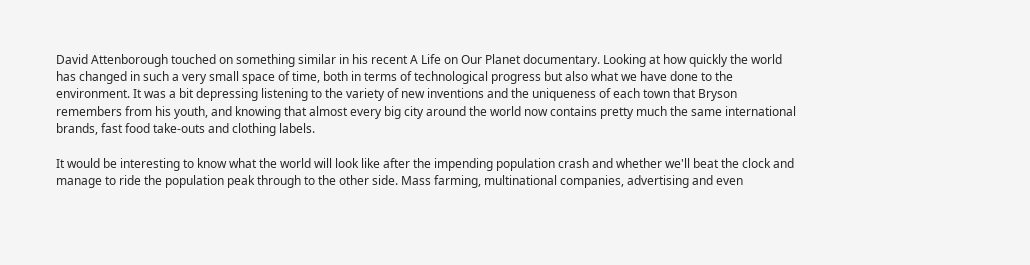David Attenborough touched on something similar in his recent A Life on Our Planet documentary. Looking at how quickly the world has changed in such a very small space of time, both in terms of technological progress but also what we have done to the environment. It was a bit depressing listening to the variety of new inventions and the uniqueness of each town that Bryson remembers from his youth, and knowing that almost every big city around the world now contains pretty much the same international brands, fast food take-outs and clothing labels.

It would be interesting to know what the world will look like after the impending population crash and whether we'll beat the clock and manage to ride the population peak through to the other side. Mass farming, multinational companies, advertising and even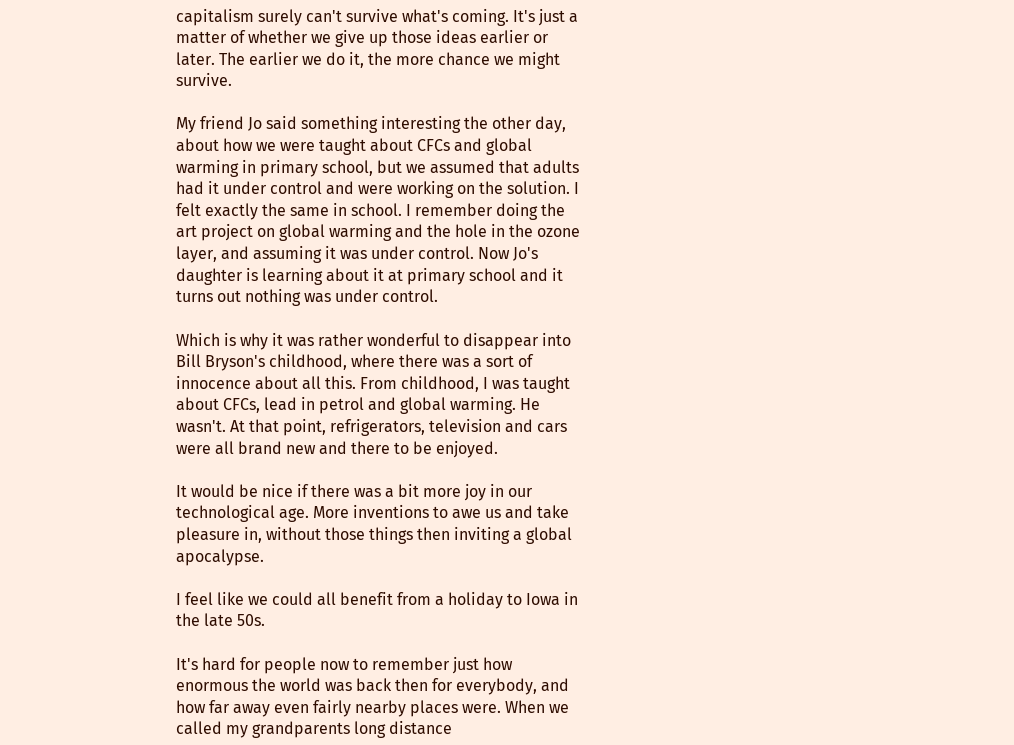capitalism surely can't survive what's coming. It's just a matter of whether we give up those ideas earlier or later. The earlier we do it, the more chance we might survive.

My friend Jo said something interesting the other day, about how we were taught about CFCs and global warming in primary school, but we assumed that adults had it under control and were working on the solution. I felt exactly the same in school. I remember doing the art project on global warming and the hole in the ozone layer, and assuming it was under control. Now Jo's daughter is learning about it at primary school and it turns out nothing was under control.

Which is why it was rather wonderful to disappear into Bill Bryson's childhood, where there was a sort of innocence about all this. From childhood, I was taught about CFCs, lead in petrol and global warming. He wasn't. At that point, refrigerators, television and cars were all brand new and there to be enjoyed.

It would be nice if there was a bit more joy in our technological age. More inventions to awe us and take pleasure in, without those things then inviting a global apocalypse.

I feel like we could all benefit from a holiday to Iowa in the late 50s.

It's hard for people now to remember just how enormous the world was back then for everybody, and how far away even fairly nearby places were. When we called my grandparents long distance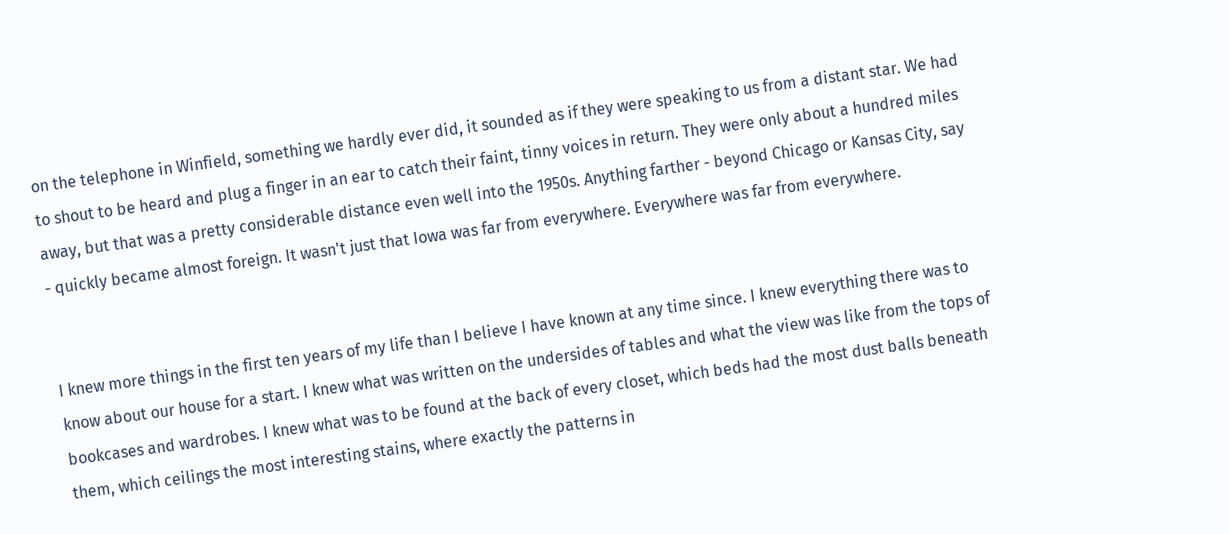on the telephone in Winfield, something we hardly ever did, it sounded as if they were speaking to us from a distant star. We had to shout to be heard and plug a finger in an ear to catch their faint, tinny voices in return. They were only about a hundred miles away, but that was a pretty considerable distance even well into the 1950s. Anything farther - beyond Chicago or Kansas City, say - quickly became almost foreign. It wasn't just that Iowa was far from everywhere. Everywhere was far from everywhere.


I knew more things in the first ten years of my life than I believe I have known at any time since. I knew everything there was to know about our house for a start. I knew what was written on the undersides of tables and what the view was like from the tops of bookcases and wardrobes. I knew what was to be found at the back of every closet, which beds had the most dust balls beneath them, which ceilings the most interesting stains, where exactly the patterns in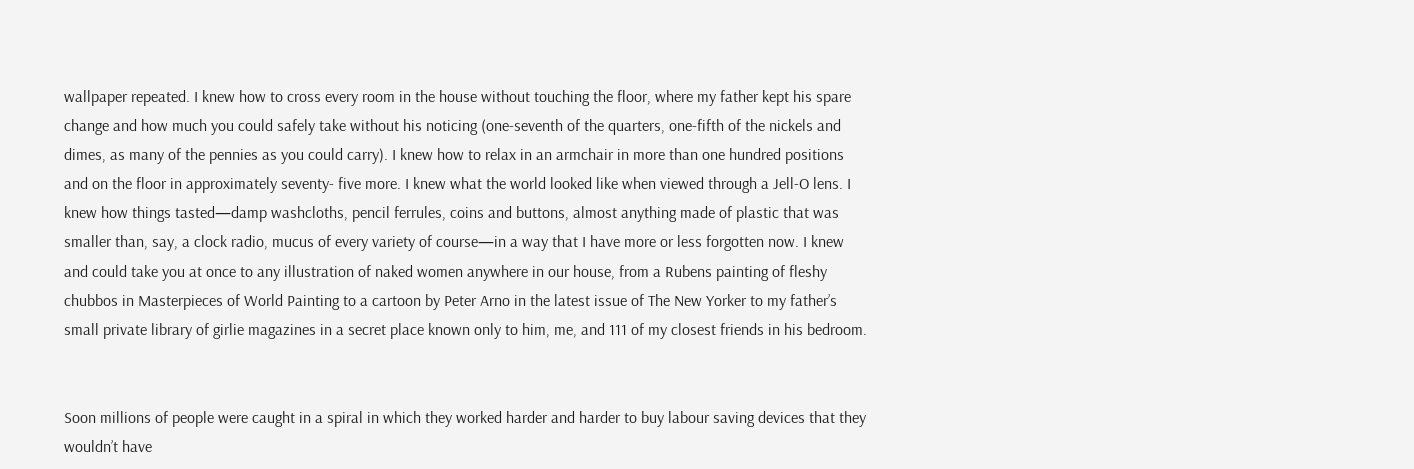wallpaper repeated. I knew how to cross every room in the house without touching the floor, where my father kept his spare change and how much you could safely take without his noticing (one-seventh of the quarters, one-fifth of the nickels and dimes, as many of the pennies as you could carry). I knew how to relax in an armchair in more than one hundred positions and on the floor in approximately seventy- five more. I knew what the world looked like when viewed through a Jell-O lens. I knew how things tasted—damp washcloths, pencil ferrules, coins and buttons, almost anything made of plastic that was smaller than, say, a clock radio, mucus of every variety of course—in a way that I have more or less forgotten now. I knew and could take you at once to any illustration of naked women anywhere in our house, from a Rubens painting of fleshy chubbos in Masterpieces of World Painting to a cartoon by Peter Arno in the latest issue of The New Yorker to my father’s small private library of girlie magazines in a secret place known only to him, me, and 111 of my closest friends in his bedroom.


Soon millions of people were caught in a spiral in which they worked harder and harder to buy labour saving devices that they wouldn’t have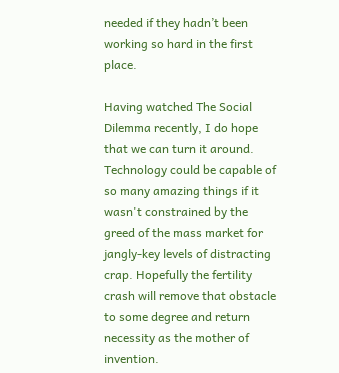needed if they hadn’t been working so hard in the first place.

Having watched The Social Dilemma recently, I do hope that we can turn it around. Technology could be capable of so many amazing things if it wasn't constrained by the greed of the mass market for jangly-key levels of distracting crap. Hopefully the fertility crash will remove that obstacle to some degree and return necessity as the mother of invention.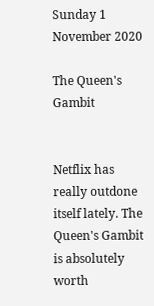Sunday 1 November 2020

The Queen's Gambit


Netflix has really outdone itself lately. The Queen's Gambit is absolutely worth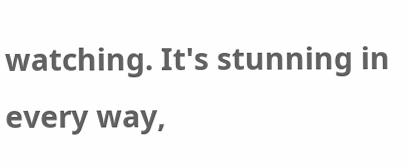watching. It's stunning in every way,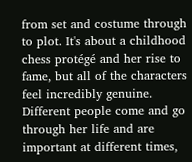from set and costume through to plot. It's about a childhood chess protégé and her rise to fame, but all of the characters feel incredibly genuine. Different people come and go through her life and are important at different times,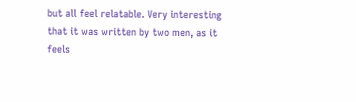but all feel relatable. Very interesting that it was written by two men, as it feels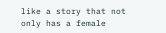like a story that not only has a female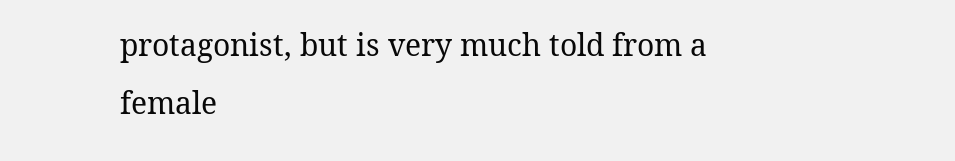protagonist, but is very much told from a female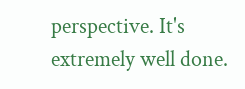perspective. It's extremely well done.